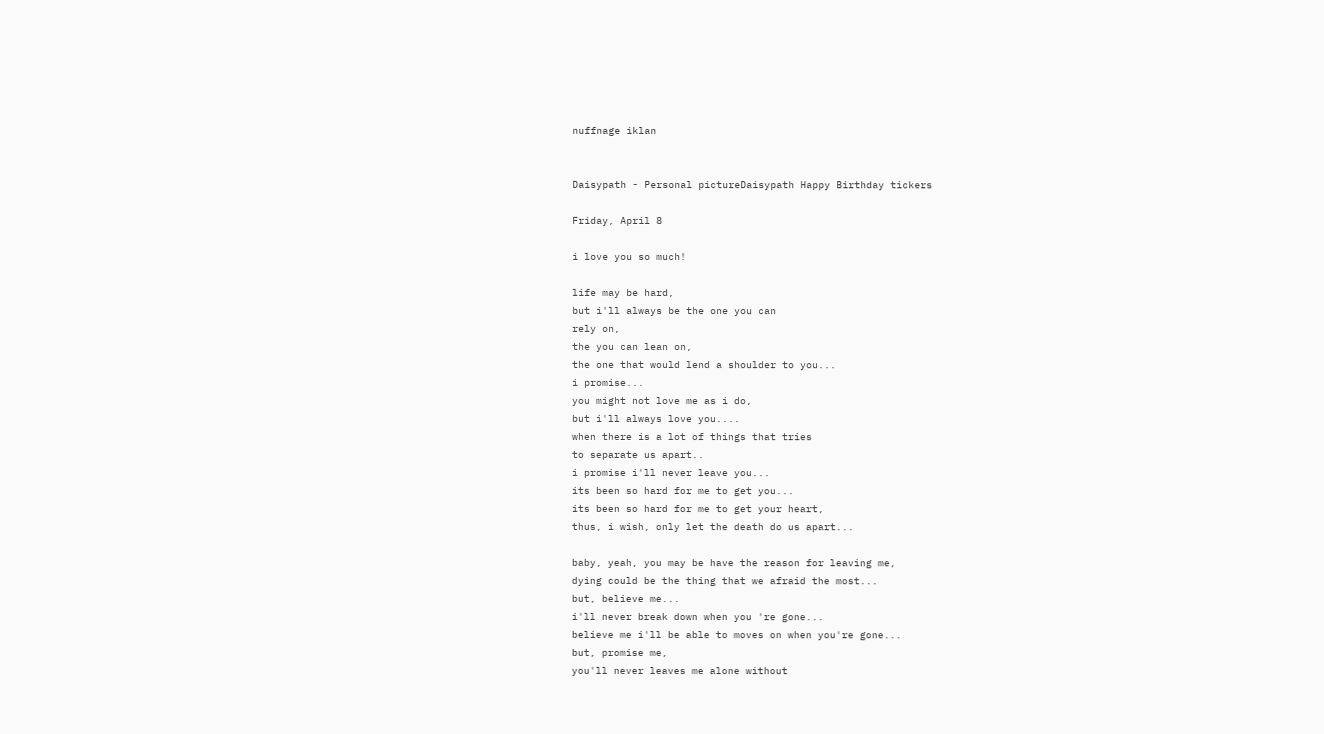nuffnage iklan


Daisypath - Personal pictureDaisypath Happy Birthday tickers

Friday, April 8

i love you so much!

life may be hard,
but i'll always be the one you can
rely on,
the you can lean on,
the one that would lend a shoulder to you...
i promise...
you might not love me as i do,
but i'll always love you....
when there is a lot of things that tries
to separate us apart..
i promise i'll never leave you...
its been so hard for me to get you...
its been so hard for me to get your heart,
thus, i wish, only let the death do us apart...

baby, yeah, you may be have the reason for leaving me,
dying could be the thing that we afraid the most...
but, believe me...
i'll never break down when you 're gone...
believe me i'll be able to moves on when you're gone...
but, promise me,
you'll never leaves me alone without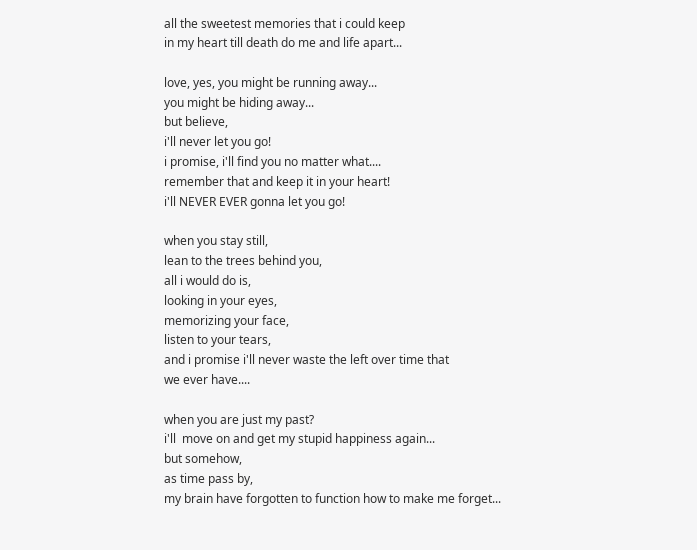all the sweetest memories that i could keep
in my heart till death do me and life apart...

love, yes, you might be running away...
you might be hiding away...
but believe,
i'll never let you go!
i promise, i'll find you no matter what....
remember that and keep it in your heart!
i'll NEVER EVER gonna let you go!

when you stay still,
lean to the trees behind you,
all i would do is,
looking in your eyes,
memorizing your face,
listen to your tears,
and i promise i'll never waste the left over time that
we ever have....

when you are just my past?
i'll  move on and get my stupid happiness again...
but somehow,
as time pass by,
my brain have forgotten to function how to make me forget...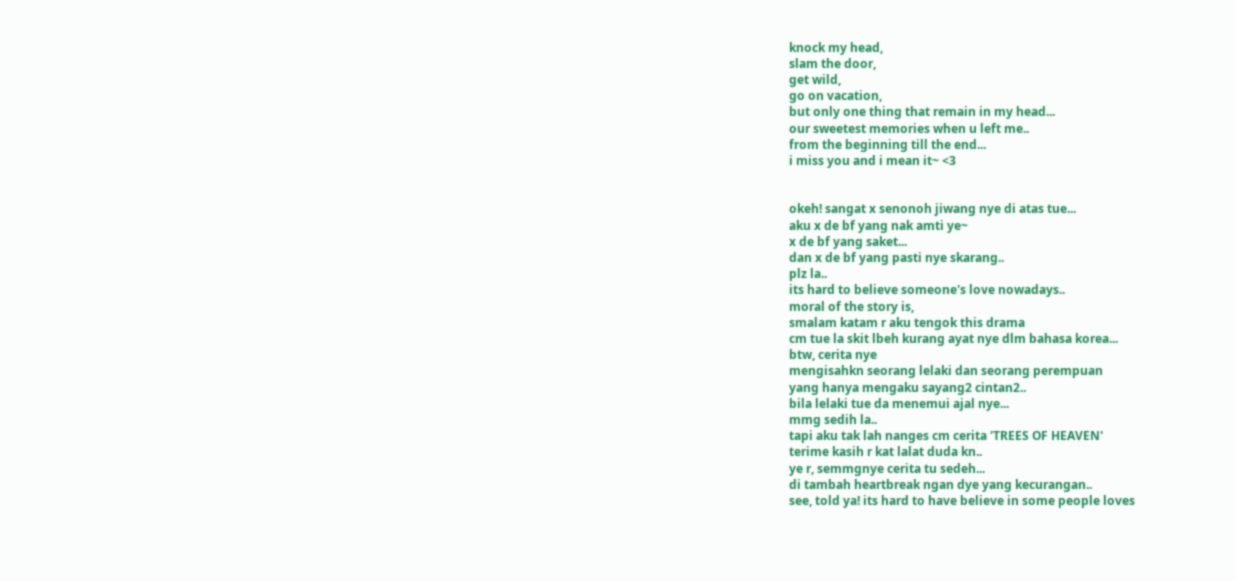knock my head,
slam the door,
get wild,
go on vacation,
but only one thing that remain in my head...
our sweetest memories when u left me..
from the beginning till the end...
i miss you and i mean it~ <3


okeh! sangat x senonoh jiwang nye di atas tue...
aku x de bf yang nak amti ye~
x de bf yang saket...
dan x de bf yang pasti nye skarang..
plz la..
its hard to believe someone's love nowadays..
moral of the story is,
smalam katam r aku tengok this drama
cm tue la skit lbeh kurang ayat nye dlm bahasa korea...
btw, cerita nye
mengisahkn seorang lelaki dan seorang perempuan
yang hanya mengaku sayang2 cintan2..
bila lelaki tue da menemui ajal nye...
mmg sedih la..
tapi aku tak lah nanges cm cerita 'TREES OF HEAVEN'
terime kasih r kat lalat duda kn..
ye r, semmgnye cerita tu sedeh...
di tambah heartbreak ngan dye yang kecurangan..
see, told ya! its hard to have believe in some people loves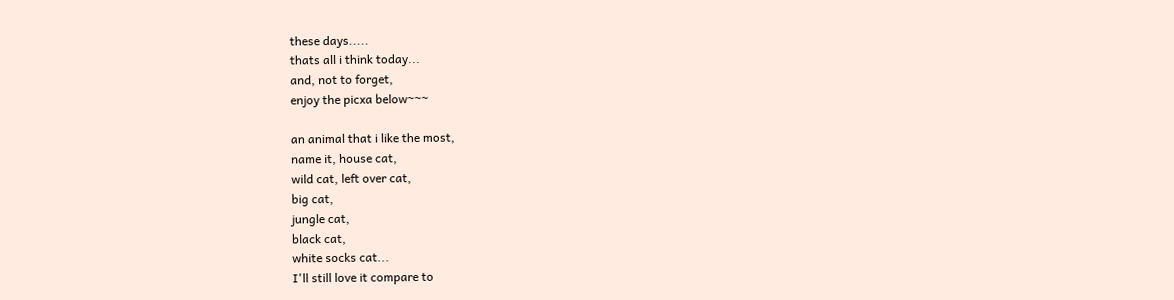these days.....
thats all i think today...
and, not to forget,
enjoy the picxa below~~~

an animal that i like the most,
name it, house cat,
wild cat, left over cat,
big cat,
jungle cat,
black cat,
white socks cat...
I'll still love it compare to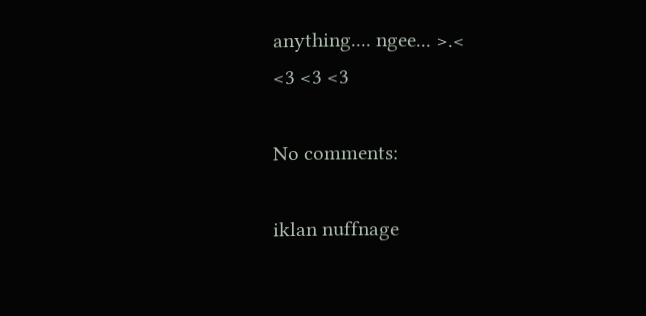anything.... ngee... >.<
<3 <3 <3

No comments:

iklan nuffnage